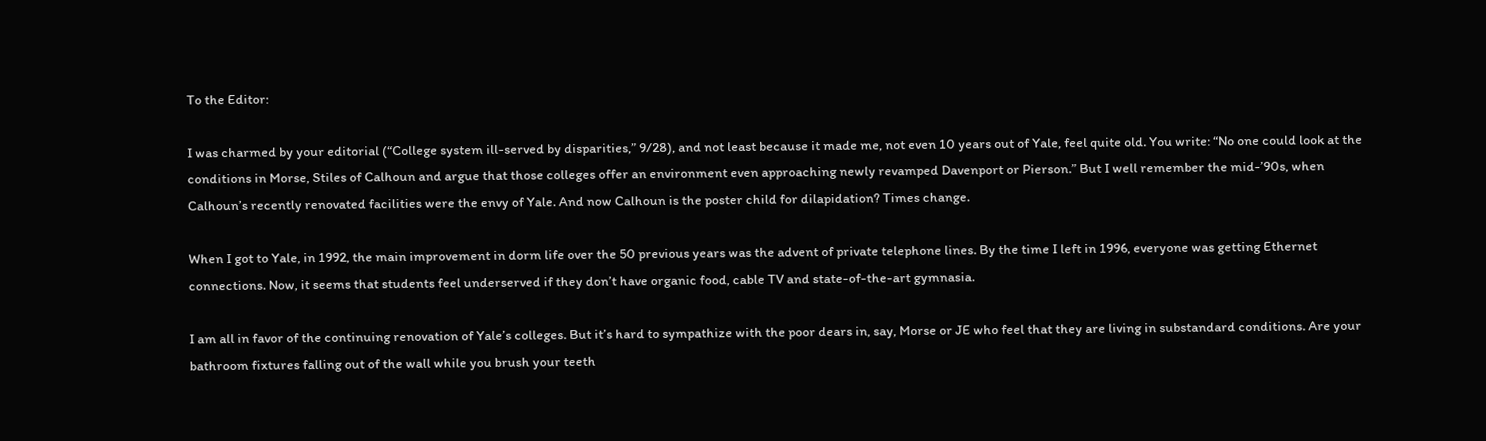To the Editor:

I was charmed by your editorial (“College system ill-served by disparities,” 9/28), and not least because it made me, not even 10 years out of Yale, feel quite old. You write: “No one could look at the conditions in Morse, Stiles of Calhoun and argue that those colleges offer an environment even approaching newly revamped Davenport or Pierson.” But I well remember the mid-’90s, when Calhoun’s recently renovated facilities were the envy of Yale. And now Calhoun is the poster child for dilapidation? Times change.

When I got to Yale, in 1992, the main improvement in dorm life over the 50 previous years was the advent of private telephone lines. By the time I left in 1996, everyone was getting Ethernet connections. Now, it seems that students feel underserved if they don’t have organic food, cable TV and state-of-the-art gymnasia.

I am all in favor of the continuing renovation of Yale’s colleges. But it’s hard to sympathize with the poor dears in, say, Morse or JE who feel that they are living in substandard conditions. Are your bathroom fixtures falling out of the wall while you brush your teeth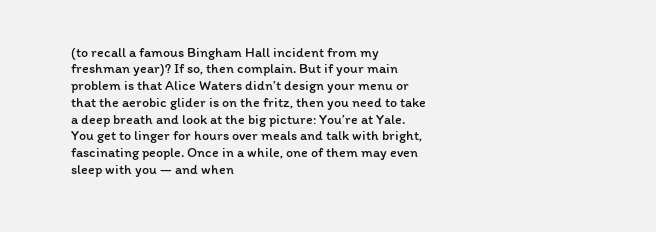(to recall a famous Bingham Hall incident from my freshman year)? If so, then complain. But if your main problem is that Alice Waters didn’t design your menu or that the aerobic glider is on the fritz, then you need to take a deep breath and look at the big picture: You’re at Yale. You get to linger for hours over meals and talk with bright, fascinating people. Once in a while, one of them may even sleep with you — and when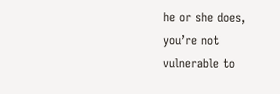he or she does, you’re not vulnerable to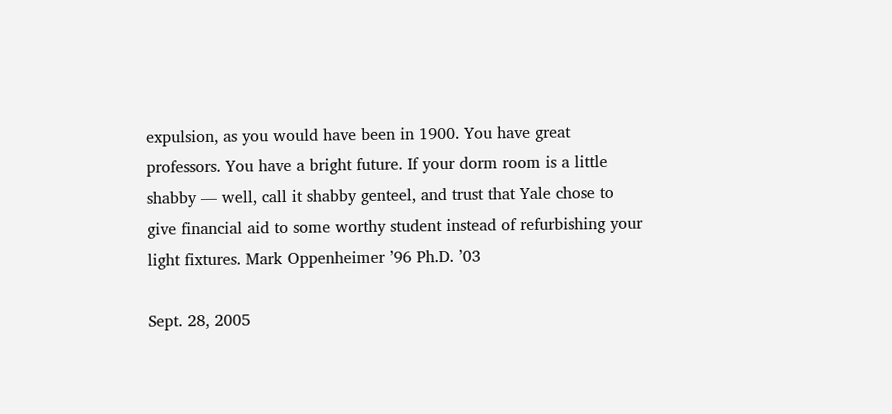expulsion, as you would have been in 1900. You have great professors. You have a bright future. If your dorm room is a little shabby — well, call it shabby genteel, and trust that Yale chose to give financial aid to some worthy student instead of refurbishing your light fixtures. Mark Oppenheimer ’96 Ph.D. ’03

Sept. 28, 2005